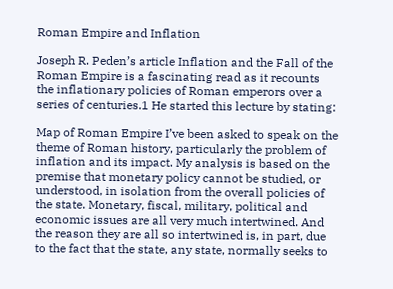Roman Empire and Inflation

Joseph R. Peden’s article Inflation and the Fall of the Roman Empire is a fascinating read as it recounts the inflationary policies of Roman emperors over a series of centuries.1 He started this lecture by stating:

Map of Roman Empire I’ve been asked to speak on the theme of Roman history, particularly the problem of inflation and its impact. My analysis is based on the premise that monetary policy cannot be studied, or understood, in isolation from the overall policies of the state. Monetary, fiscal, military, political and economic issues are all very much intertwined. And the reason they are all so intertwined is, in part, due to the fact that the state, any state, normally seeks to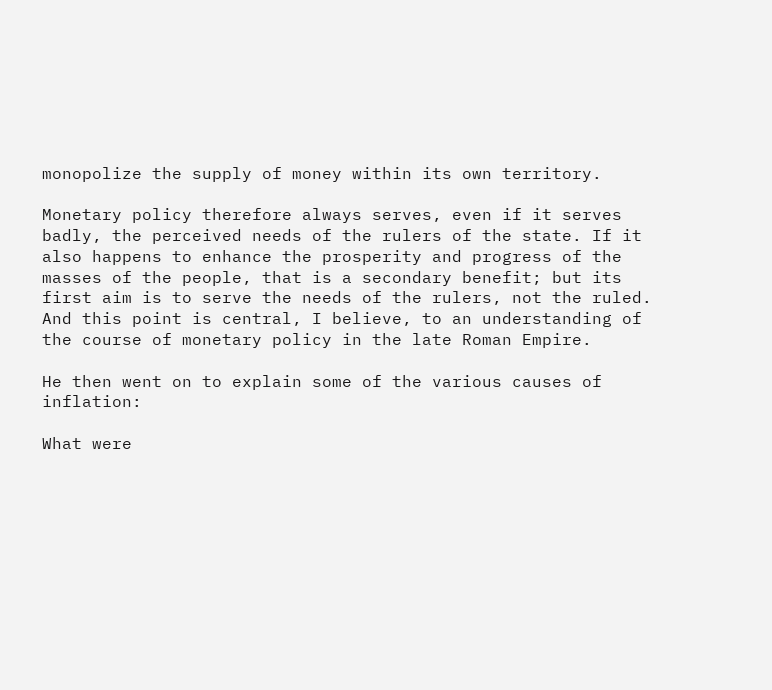monopolize the supply of money within its own territory.

Monetary policy therefore always serves, even if it serves badly, the perceived needs of the rulers of the state. If it also happens to enhance the prosperity and progress of the masses of the people, that is a secondary benefit; but its first aim is to serve the needs of the rulers, not the ruled. And this point is central, I believe, to an understanding of the course of monetary policy in the late Roman Empire.

He then went on to explain some of the various causes of inflation:

What were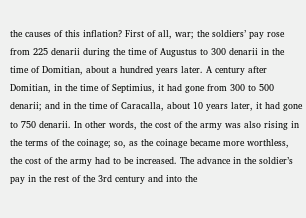the causes of this inflation? First of all, war; the soldiers’ pay rose from 225 denarii during the time of Augustus to 300 denarii in the time of Domitian, about a hundred years later. A century after Domitian, in the time of Septimius, it had gone from 300 to 500 denarii; and in the time of Caracalla, about 10 years later, it had gone to 750 denarii. In other words, the cost of the army was also rising in the terms of the coinage; so, as the coinage became more worthless, the cost of the army had to be increased. The advance in the soldier’s pay in the rest of the 3rd century and into the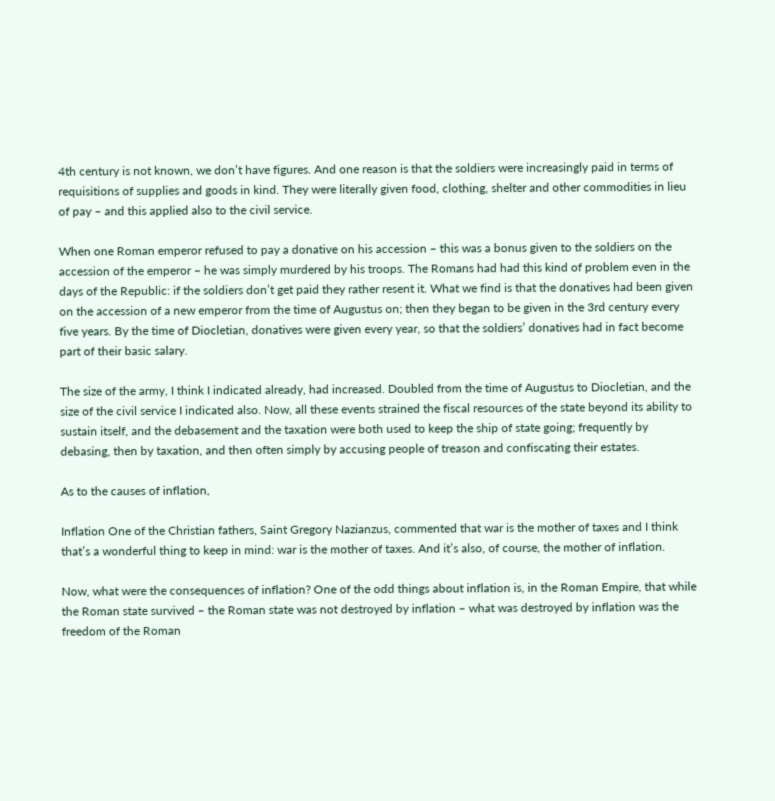4th century is not known, we don’t have figures. And one reason is that the soldiers were increasingly paid in terms of requisitions of supplies and goods in kind. They were literally given food, clothing, shelter and other commodities in lieu of pay – and this applied also to the civil service.

When one Roman emperor refused to pay a donative on his accession – this was a bonus given to the soldiers on the accession of the emperor – he was simply murdered by his troops. The Romans had had this kind of problem even in the days of the Republic: if the soldiers don’t get paid they rather resent it. What we find is that the donatives had been given on the accession of a new emperor from the time of Augustus on; then they began to be given in the 3rd century every five years. By the time of Diocletian, donatives were given every year, so that the soldiers’ donatives had in fact become part of their basic salary.

The size of the army, I think I indicated already, had increased. Doubled from the time of Augustus to Diocletian, and the size of the civil service I indicated also. Now, all these events strained the fiscal resources of the state beyond its ability to sustain itself, and the debasement and the taxation were both used to keep the ship of state going; frequently by debasing, then by taxation, and then often simply by accusing people of treason and confiscating their estates.

As to the causes of inflation,

Inflation One of the Christian fathers, Saint Gregory Nazianzus, commented that war is the mother of taxes and I think that’s a wonderful thing to keep in mind: war is the mother of taxes. And it’s also, of course, the mother of inflation.

Now, what were the consequences of inflation? One of the odd things about inflation is, in the Roman Empire, that while the Roman state survived – the Roman state was not destroyed by inflation – what was destroyed by inflation was the freedom of the Roman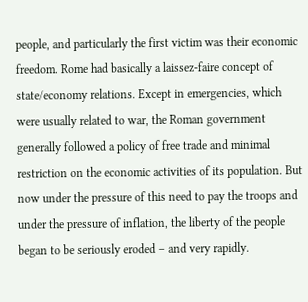people, and particularly the first victim was their economic freedom. Rome had basically a laissez-faire concept of state/economy relations. Except in emergencies, which were usually related to war, the Roman government generally followed a policy of free trade and minimal restriction on the economic activities of its population. But now under the pressure of this need to pay the troops and under the pressure of inflation, the liberty of the people began to be seriously eroded – and very rapidly.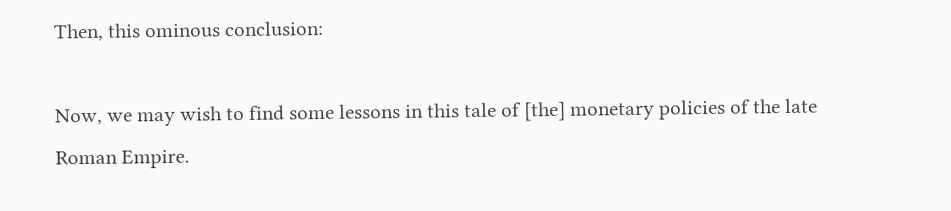Then, this ominous conclusion:

Now, we may wish to find some lessons in this tale of [the] monetary policies of the late Roman Empire.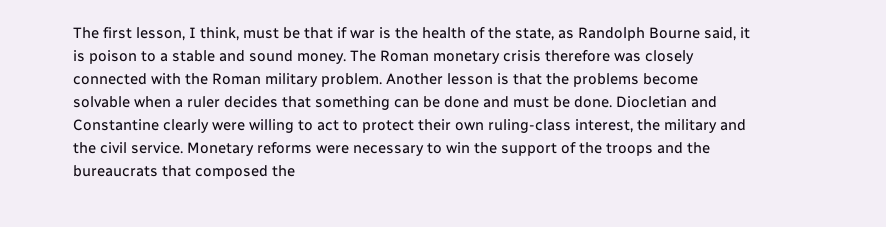The first lesson, I think, must be that if war is the health of the state, as Randolph Bourne said, it is poison to a stable and sound money. The Roman monetary crisis therefore was closely connected with the Roman military problem. Another lesson is that the problems become solvable when a ruler decides that something can be done and must be done. Diocletian and Constantine clearly were willing to act to protect their own ruling-class interest, the military and the civil service. Monetary reforms were necessary to win the support of the troops and the bureaucrats that composed the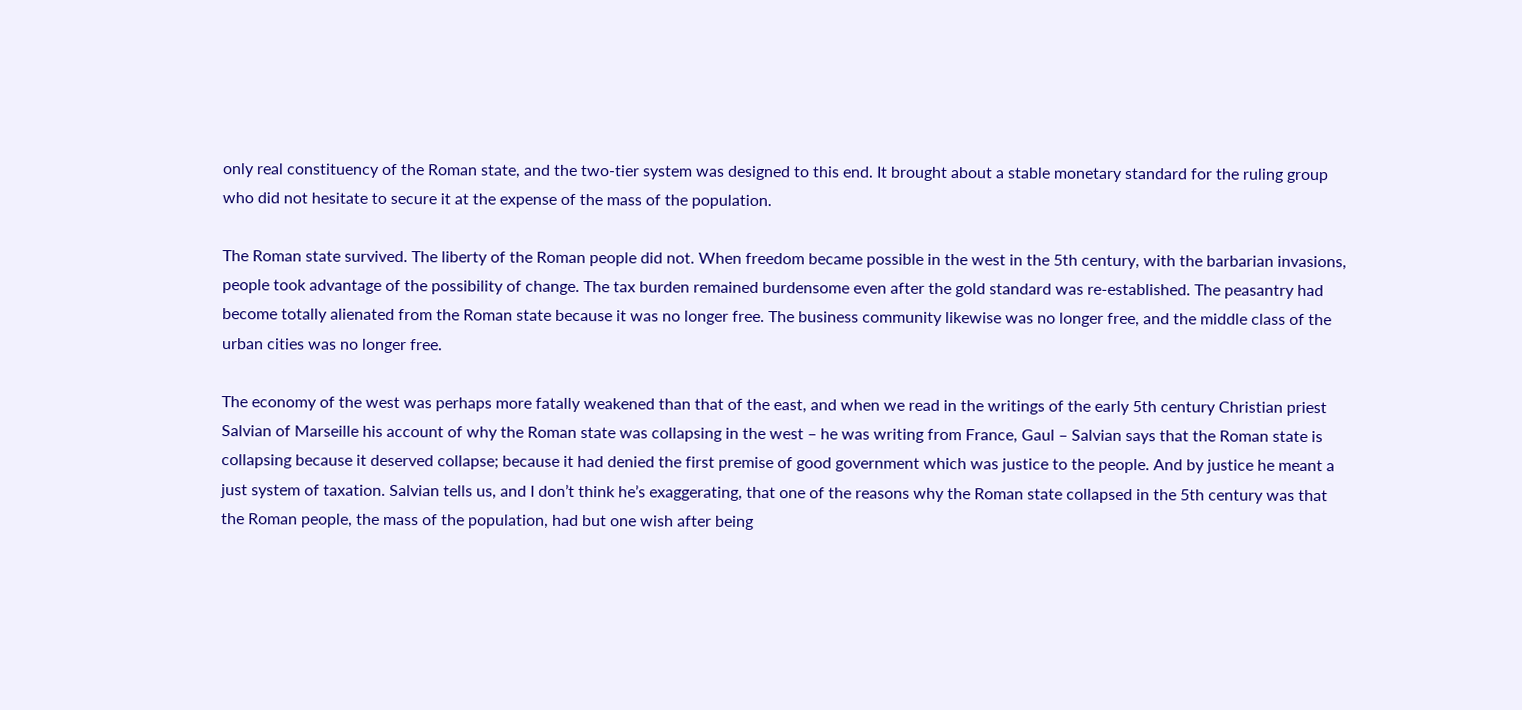only real constituency of the Roman state, and the two-tier system was designed to this end. It brought about a stable monetary standard for the ruling group who did not hesitate to secure it at the expense of the mass of the population.

The Roman state survived. The liberty of the Roman people did not. When freedom became possible in the west in the 5th century, with the barbarian invasions, people took advantage of the possibility of change. The tax burden remained burdensome even after the gold standard was re-established. The peasantry had become totally alienated from the Roman state because it was no longer free. The business community likewise was no longer free, and the middle class of the urban cities was no longer free.

The economy of the west was perhaps more fatally weakened than that of the east, and when we read in the writings of the early 5th century Christian priest Salvian of Marseille his account of why the Roman state was collapsing in the west – he was writing from France, Gaul – Salvian says that the Roman state is collapsing because it deserved collapse; because it had denied the first premise of good government which was justice to the people. And by justice he meant a just system of taxation. Salvian tells us, and I don’t think he’s exaggerating, that one of the reasons why the Roman state collapsed in the 5th century was that the Roman people, the mass of the population, had but one wish after being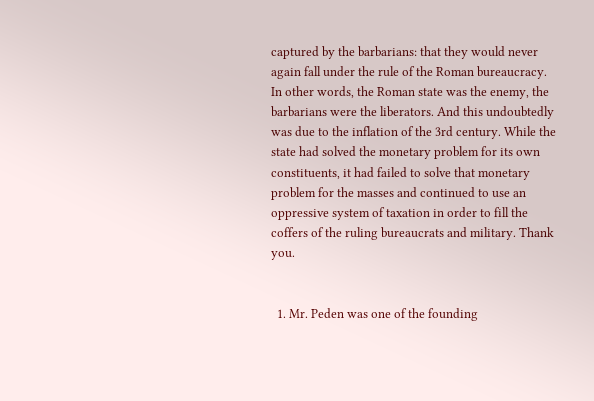captured by the barbarians: that they would never again fall under the rule of the Roman bureaucracy. In other words, the Roman state was the enemy, the barbarians were the liberators. And this undoubtedly was due to the inflation of the 3rd century. While the state had solved the monetary problem for its own constituents, it had failed to solve that monetary problem for the masses and continued to use an oppressive system of taxation in order to fill the coffers of the ruling bureaucrats and military. Thank you.


  1. Mr. Peden was one of the founding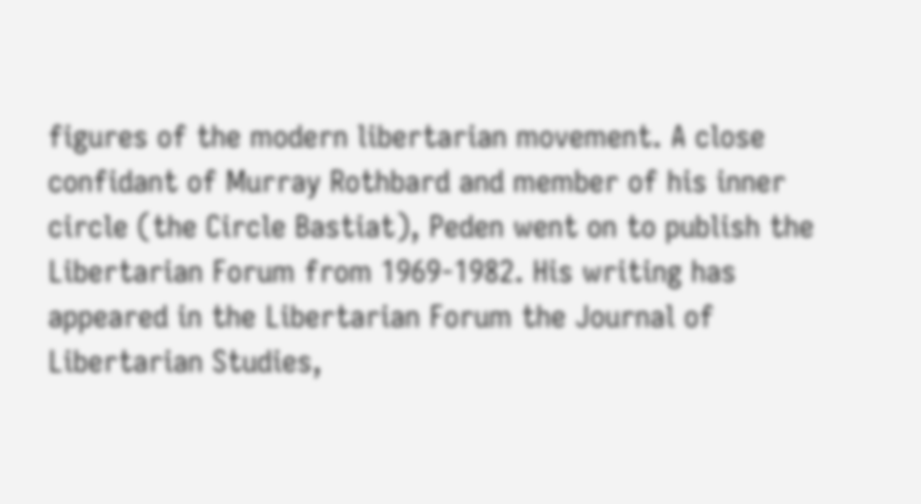figures of the modern libertarian movement. A close confidant of Murray Rothbard and member of his inner circle (the Circle Bastiat), Peden went on to publish the Libertarian Forum from 1969-1982. His writing has appeared in the Libertarian Forum the Journal of Libertarian Studies,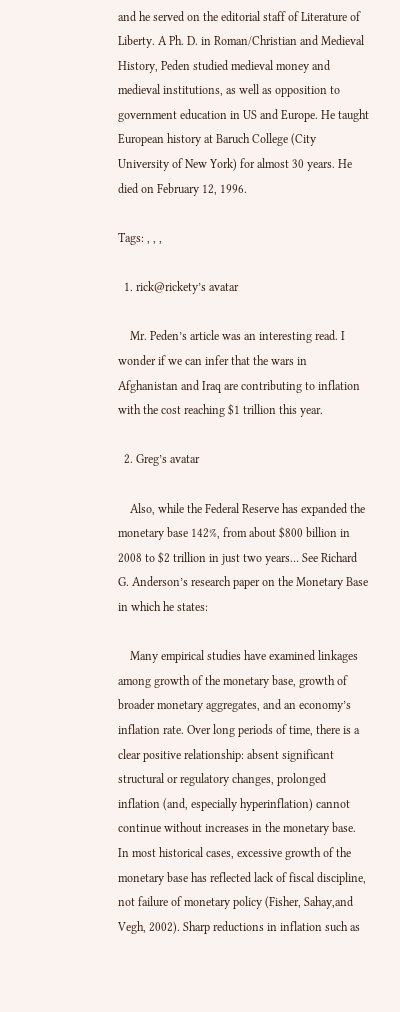and he served on the editorial staff of Literature of Liberty. A Ph. D. in Roman/Christian and Medieval History, Peden studied medieval money and medieval institutions, as well as opposition to government education in US and Europe. He taught European history at Baruch College (City University of New York) for almost 30 years. He died on February 12, 1996.

Tags: , , ,

  1. rick@rickety’s avatar

    Mr. Peden’s article was an interesting read. I wonder if we can infer that the wars in Afghanistan and Iraq are contributing to inflation with the cost reaching $1 trillion this year.

  2. Greg’s avatar

    Also, while the Federal Reserve has expanded the monetary base 142%, from about $800 billion in 2008 to $2 trillion in just two years… See Richard G. Anderson’s research paper on the Monetary Base in which he states:

    Many empirical studies have examined linkages among growth of the monetary base, growth of broader monetary aggregates, and an economy’s inflation rate. Over long periods of time, there is a clear positive relationship: absent significant structural or regulatory changes, prolonged inflation (and, especially hyperinflation) cannot continue without increases in the monetary base. In most historical cases, excessive growth of the monetary base has reflected lack of fiscal discipline, not failure of monetary policy (Fisher, Sahay,and Vegh, 2002). Sharp reductions in inflation such as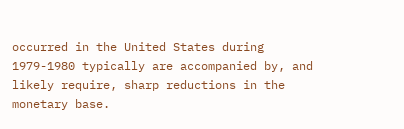occurred in the United States during 1979-1980 typically are accompanied by, and likely require, sharp reductions in the monetary base.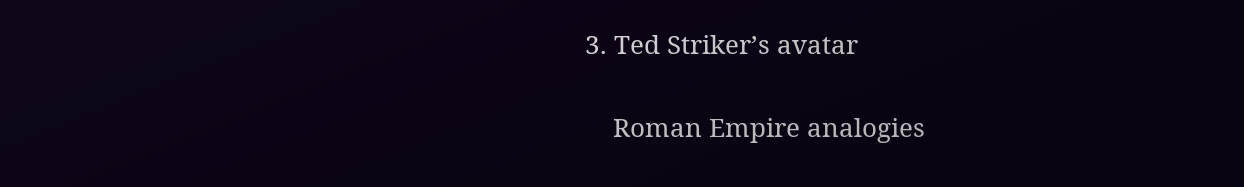3. Ted Striker’s avatar

    Roman Empire analogies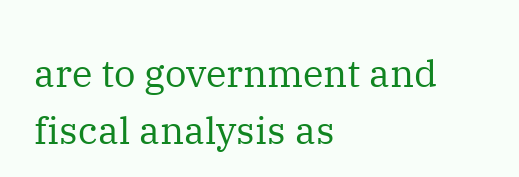are to government and fiscal analysis as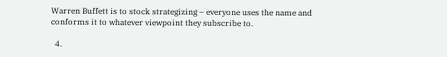Warren Buffett is to stock strategizing – everyone uses the name and conforms it to whatever viewpoint they subscribe to.

  4.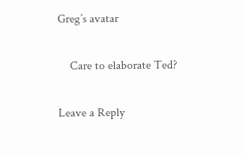Greg’s avatar

    Care to elaborate Ted?

Leave a Reply